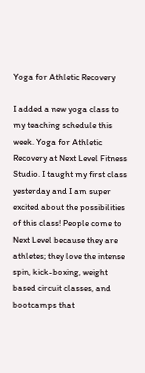Yoga for Athletic Recovery

I added a new yoga class to my teaching schedule this week. Yoga for Athletic Recovery at Next Level Fitness Studio. I taught my first class yesterday and I am super excited about the possibilities of this class! People come to Next Level because they are athletes; they love the intense spin, kick-boxing, weight based circuit classes, and bootcamps that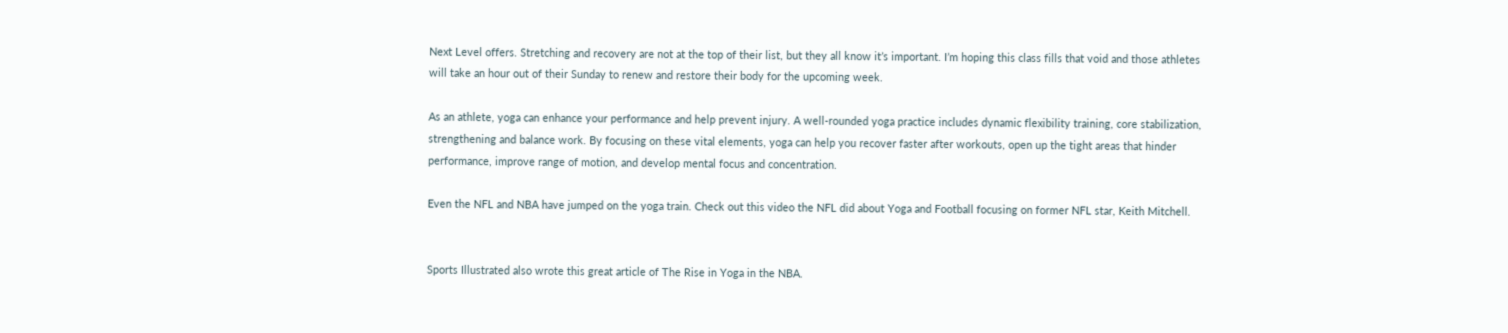Next Level offers. Stretching and recovery are not at the top of their list, but they all know it’s important. I’m hoping this class fills that void and those athletes will take an hour out of their Sunday to renew and restore their body for the upcoming week.

As an athlete, yoga can enhance your performance and help prevent injury. A well-rounded yoga practice includes dynamic flexibility training, core stabilization, strengthening and balance work. By focusing on these vital elements, yoga can help you recover faster after workouts, open up the tight areas that hinder performance, improve range of motion, and develop mental focus and concentration.

Even the NFL and NBA have jumped on the yoga train. Check out this video the NFL did about Yoga and Football focusing on former NFL star, Keith Mitchell.


Sports Illustrated also wrote this great article of The Rise in Yoga in the NBA.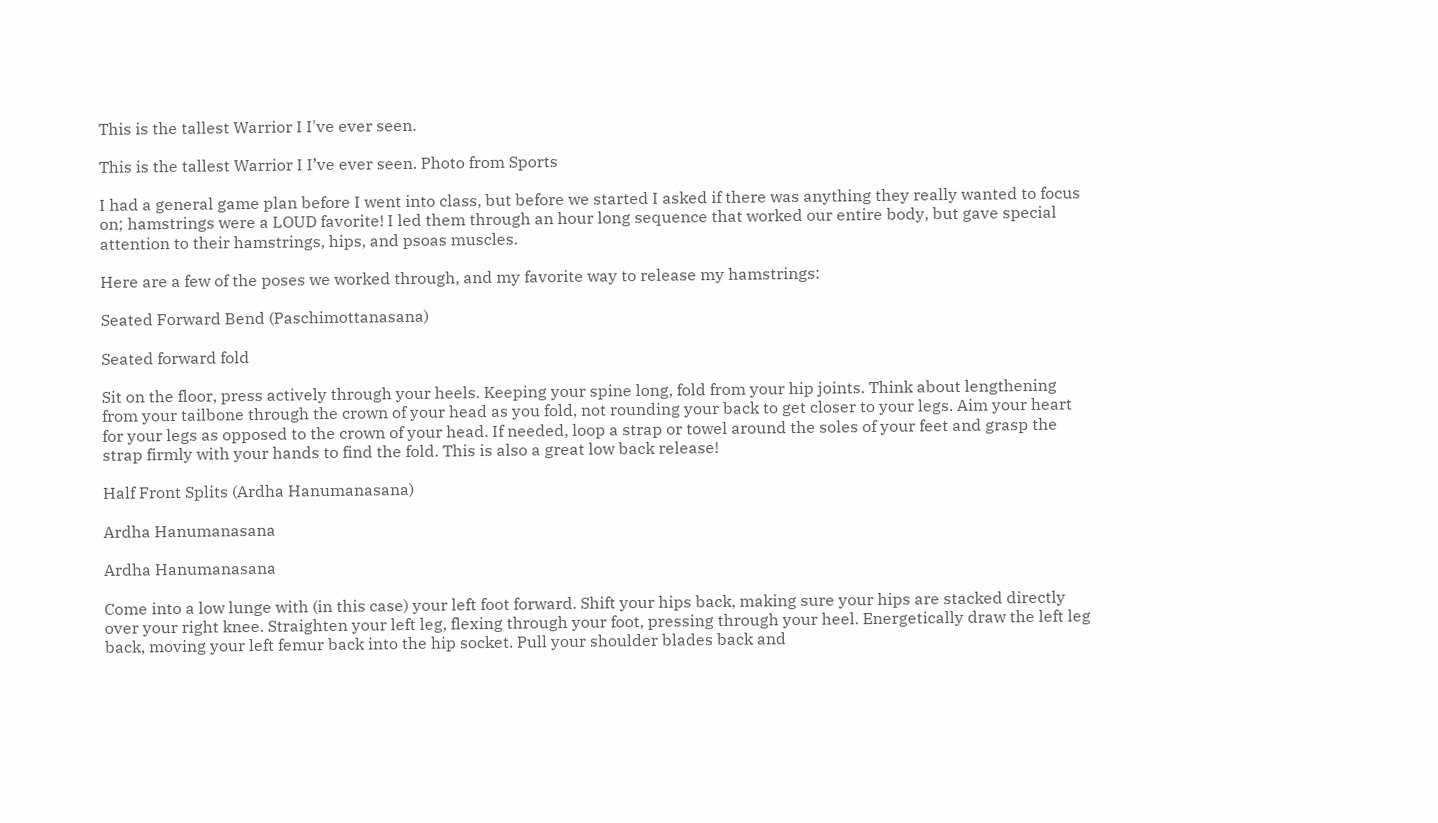This is the tallest Warrior I I've ever seen.

This is the tallest Warrior I I’ve ever seen. Photo from Sports

I had a general game plan before I went into class, but before we started I asked if there was anything they really wanted to focus on; hamstrings were a LOUD favorite! I led them through an hour long sequence that worked our entire body, but gave special attention to their hamstrings, hips, and psoas muscles.

Here are a few of the poses we worked through, and my favorite way to release my hamstrings:

Seated Forward Bend (Paschimottanasana)

Seated forward fold

Sit on the floor, press actively through your heels. Keeping your spine long, fold from your hip joints. Think about lengthening from your tailbone through the crown of your head as you fold, not rounding your back to get closer to your legs. Aim your heart for your legs as opposed to the crown of your head. If needed, loop a strap or towel around the soles of your feet and grasp the strap firmly with your hands to find the fold. This is also a great low back release!

Half Front Splits (Ardha Hanumanasana)

Ardha Hanumanasana

Ardha Hanumanasana

Come into a low lunge with (in this case) your left foot forward. Shift your hips back, making sure your hips are stacked directly over your right knee. Straighten your left leg, flexing through your foot, pressing through your heel. Energetically draw the left leg back, moving your left femur back into the hip socket. Pull your shoulder blades back and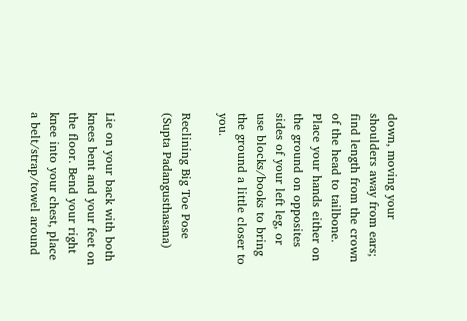down, moving your shoulders away from ears; find length from the crown of the head to tailbone. Place your hands either on the ground on opposites sides of your left leg, or use blocks/books to bring the ground a little closer to you.

Reclining Big Toe Pose (Supta Padangusthasana)


Lie on your back with both knees bent and your feet on the floor. Bend your right knee into your chest, place a belt/strap/towel around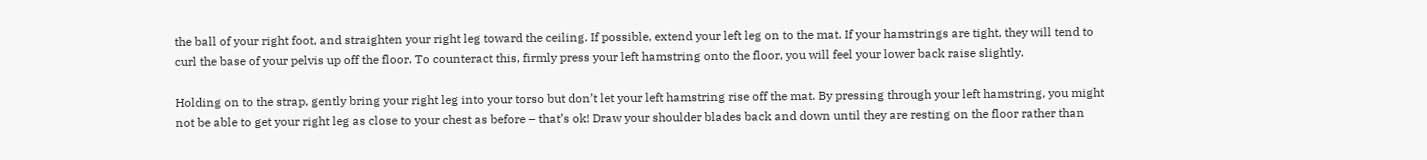the ball of your right foot, and straighten your right leg toward the ceiling. If possible, extend your left leg on to the mat. If your hamstrings are tight, they will tend to curl the base of your pelvis up off the floor. To counteract this, firmly press your left hamstring onto the floor, you will feel your lower back raise slightly.

Holding on to the strap, gently bring your right leg into your torso but don’t let your left hamstring rise off the mat. By pressing through your left hamstring, you might not be able to get your right leg as close to your chest as before – that’s ok! Draw your shoulder blades back and down until they are resting on the floor rather than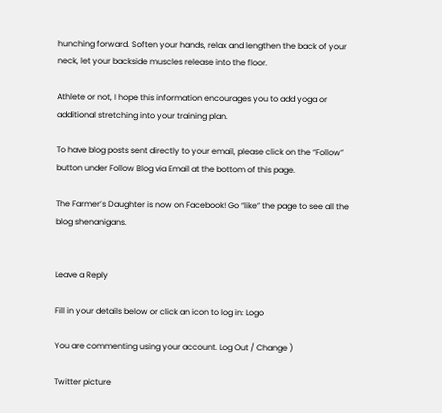hunching forward. Soften your hands, relax and lengthen the back of your neck, let your backside muscles release into the floor.

Athlete or not, I hope this information encourages you to add yoga or additional stretching into your training plan.

To have blog posts sent directly to your email, please click on the “Follow” button under Follow Blog via Email at the bottom of this page.

The Farmer’s Daughter is now on Facebook! Go “like” the page to see all the blog shenanigans.


Leave a Reply

Fill in your details below or click an icon to log in: Logo

You are commenting using your account. Log Out / Change )

Twitter picture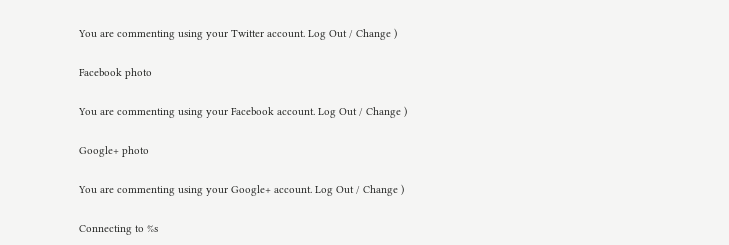You are commenting using your Twitter account. Log Out / Change )

Facebook photo

You are commenting using your Facebook account. Log Out / Change )

Google+ photo

You are commenting using your Google+ account. Log Out / Change )

Connecting to %s